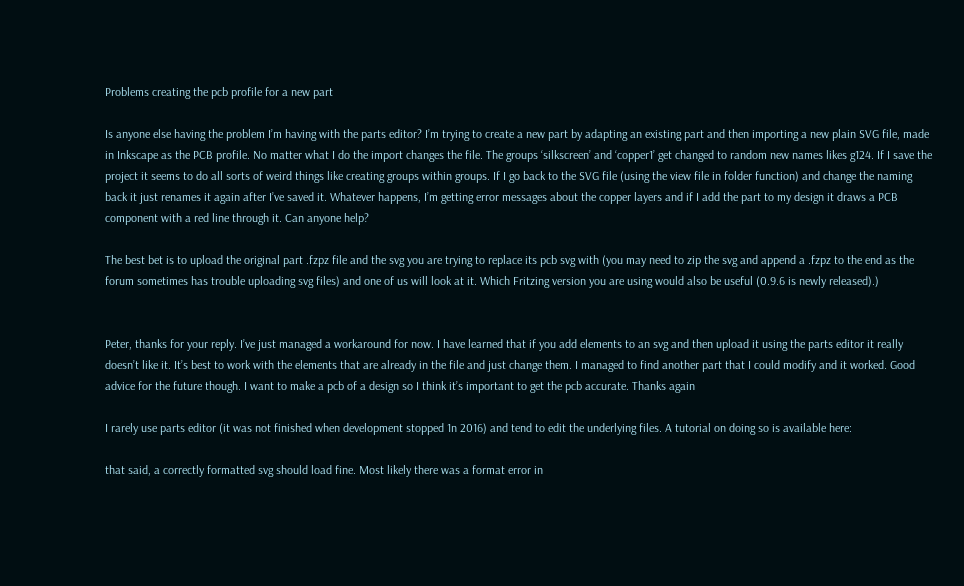Problems creating the pcb profile for a new part

Is anyone else having the problem I’m having with the parts editor? I’m trying to create a new part by adapting an existing part and then importing a new plain SVG file, made in Inkscape as the PCB profile. No matter what I do the import changes the file. The groups ‘silkscreen’ and ‘copper1’ get changed to random new names likes g124. If I save the project it seems to do all sorts of weird things like creating groups within groups. If I go back to the SVG file (using the view file in folder function) and change the naming back it just renames it again after I’ve saved it. Whatever happens, I’m getting error messages about the copper layers and if I add the part to my design it draws a PCB component with a red line through it. Can anyone help?

The best bet is to upload the original part .fzpz file and the svg you are trying to replace its pcb svg with (you may need to zip the svg and append a .fzpz to the end as the forum sometimes has trouble uploading svg files) and one of us will look at it. Which Fritzing version you are using would also be useful (0.9.6 is newly released).)


Peter, thanks for your reply. I’ve just managed a workaround for now. I have learned that if you add elements to an svg and then upload it using the parts editor it really doesn’t like it. It’s best to work with the elements that are already in the file and just change them. I managed to find another part that I could modify and it worked. Good advice for the future though. I want to make a pcb of a design so I think it’s important to get the pcb accurate. Thanks again

I rarely use parts editor (it was not finished when development stopped 1n 2016) and tend to edit the underlying files. A tutorial on doing so is available here:

that said, a correctly formatted svg should load fine. Most likely there was a format error in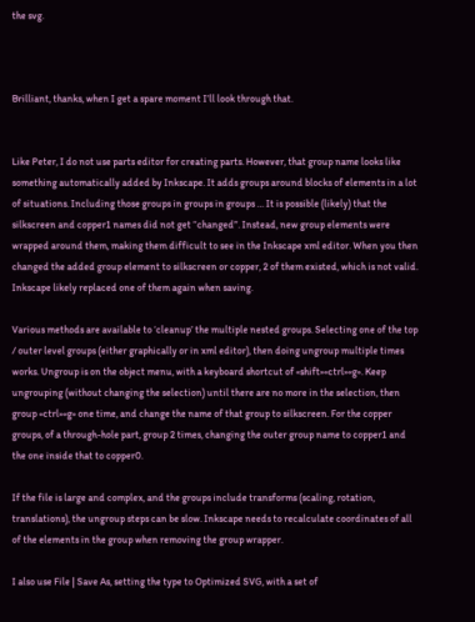the svg.



Brilliant, thanks, when I get a spare moment I’ll look through that.


Like Peter, I do not use parts editor for creating parts. However, that group name looks like something automatically added by Inkscape. It adds groups around blocks of elements in a lot of situations. Including those groups in groups in groups … It is possible (likely) that the silkscreen and copper1 names did not get “changed”. Instead, new group elements were wrapped around them, making them difficult to see in the Inkscape xml editor. When you then changed the added group element to silkscreen or copper, 2 of them existed, which is not valid. Inkscape likely replaced one of them again when saving.

Various methods are available to ‘cleanup’ the multiple nested groups. Selecting one of the top / outer level groups (either graphically or in xml editor), then doing ungroup multiple times works. Ungroup is on the object menu, with a keyboard shortcut of «shift»«ctrl»«g». Keep ungrouping (without changing the selection) until there are no more in the selection, then group «ctrl»«g» one time, and change the name of that group to silkscreen. For the copper groups, of a through-hole part, group 2 times, changing the outer group name to copper1 and the one inside that to copper0.

If the file is large and complex, and the groups include transforms (scaling, rotation, translations), the ungroup steps can be slow. Inkscape needs to recalculate coordinates of all of the elements in the group when removing the group wrapper.

I also use File | Save As, setting the type to Optimized SVG, with a set of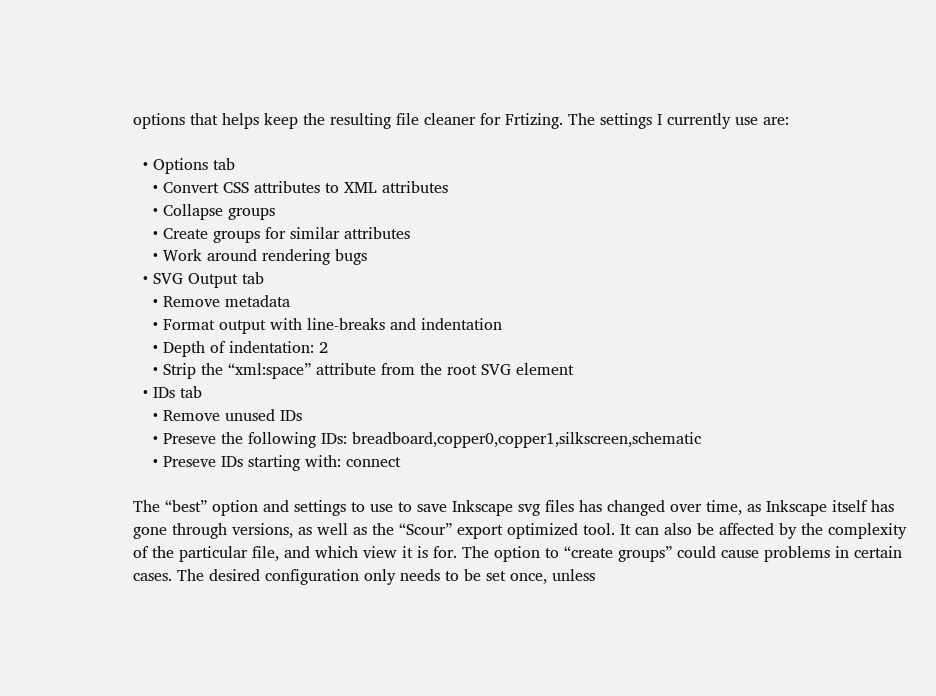options that helps keep the resulting file cleaner for Frtizing. The settings I currently use are:

  • Options tab
    • Convert CSS attributes to XML attributes
    • Collapse groups
    • Create groups for similar attributes
    • Work around rendering bugs
  • SVG Output tab
    • Remove metadata
    • Format output with line-breaks and indentation
    • Depth of indentation: 2
    • Strip the “xml:space” attribute from the root SVG element
  • IDs tab
    • Remove unused IDs
    • Preseve the following IDs: breadboard,copper0,copper1,silkscreen,schematic
    • Preseve IDs starting with: connect

The “best” option and settings to use to save Inkscape svg files has changed over time, as Inkscape itself has gone through versions, as well as the “Scour” export optimized tool. It can also be affected by the complexity of the particular file, and which view it is for. The option to “create groups” could cause problems in certain cases. The desired configuration only needs to be set once, unless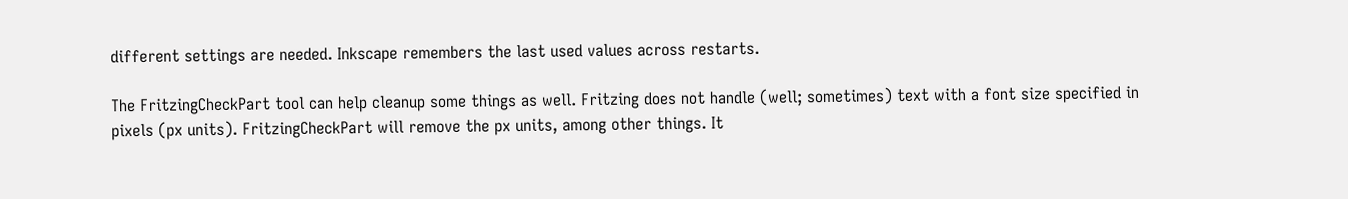different settings are needed. Inkscape remembers the last used values across restarts.

The FritzingCheckPart tool can help cleanup some things as well. Fritzing does not handle (well; sometimes) text with a font size specified in pixels (px units). FritzingCheckPart will remove the px units, among other things. It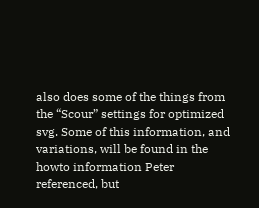also does some of the things from the “Scour” settings for optimized svg. Some of this information, and variations, will be found in the howto information Peter referenced, but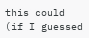this could (if I guessed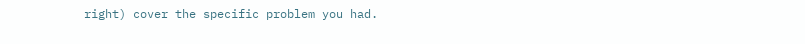right) cover the specific problem you had.